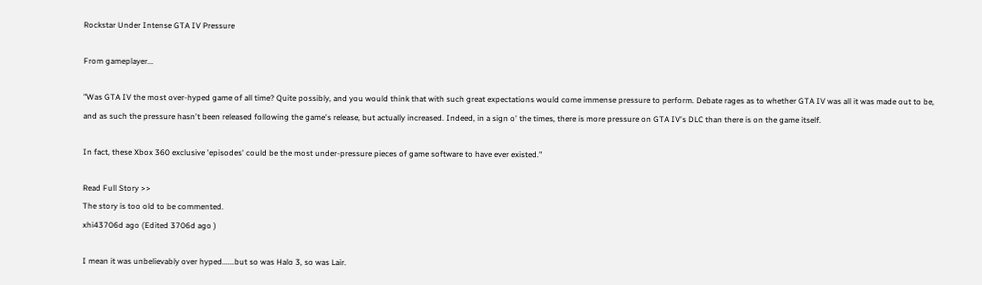Rockstar Under Intense GTA IV Pressure

From gameplayer...

"Was GTA IV the most over-hyped game of all time? Quite possibly, and you would think that with such great expectations would come immense pressure to perform. Debate rages as to whether GTA IV was all it was made out to be, and as such the pressure hasn't been released following the game's release, but actually increased. Indeed, in a sign o' the times, there is more pressure on GTA IV's DLC than there is on the game itself.

In fact, these Xbox 360 exclusive 'episodes' could be the most under-pressure pieces of game software to have ever existed."

Read Full Story >>
The story is too old to be commented.
xhi43706d ago (Edited 3706d ago )

I mean it was unbelievably over hyped......but so was Halo 3, so was Lair.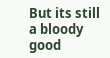But its still a bloody good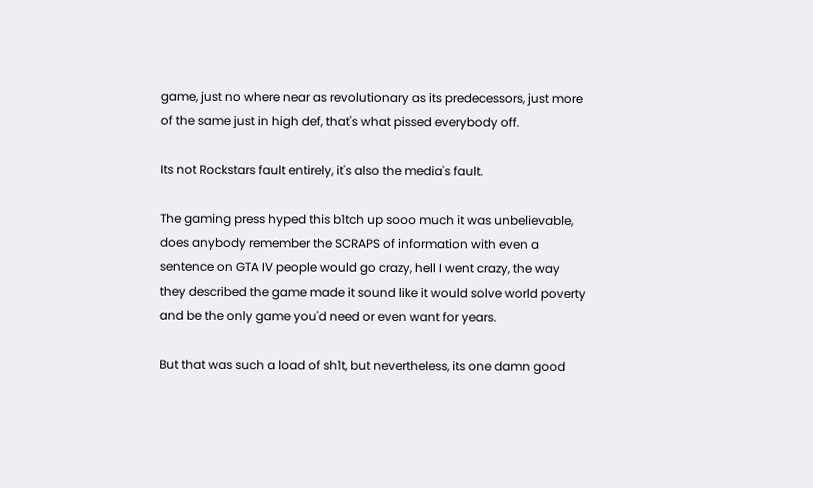game, just no where near as revolutionary as its predecessors, just more of the same just in high def, that's what pissed everybody off.

Its not Rockstars fault entirely, it's also the media's fault.

The gaming press hyped this b1tch up sooo much it was unbelievable, does anybody remember the SCRAPS of information with even a sentence on GTA IV people would go crazy, hell I went crazy, the way they described the game made it sound like it would solve world poverty and be the only game you'd need or even want for years.

But that was such a load of sh1t, but nevertheless, its one damn good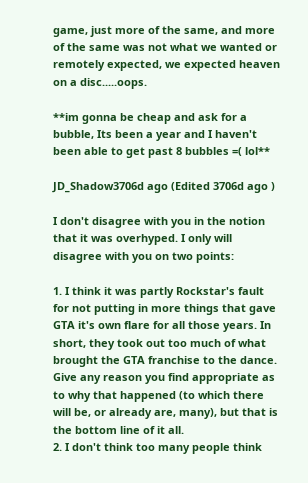game, just more of the same, and more of the same was not what we wanted or remotely expected, we expected heaven on a disc.....oops.

**im gonna be cheap and ask for a bubble, Its been a year and I haven't been able to get past 8 bubbles =( lol**

JD_Shadow3706d ago (Edited 3706d ago )

I don't disagree with you in the notion that it was overhyped. I only will disagree with you on two points:

1. I think it was partly Rockstar's fault for not putting in more things that gave GTA it's own flare for all those years. In short, they took out too much of what brought the GTA franchise to the dance. Give any reason you find appropriate as to why that happened (to which there will be, or already are, many), but that is the bottom line of it all.
2. I don't think too many people think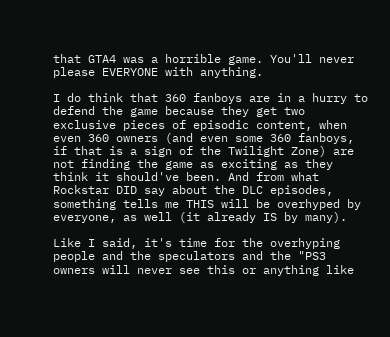that GTA4 was a horrible game. You'll never please EVERYONE with anything.

I do think that 360 fanboys are in a hurry to defend the game because they get two exclusive pieces of episodic content, when even 360 owners (and even some 360 fanboys, if that is a sign of the Twilight Zone) are not finding the game as exciting as they think it should've been. And from what Rockstar DID say about the DLC episodes, something tells me THIS will be overhyped by everyone, as well (it already IS by many).

Like I said, it's time for the overhyping people and the speculators and the "PS3 owners will never see this or anything like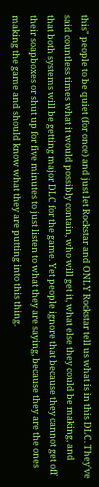this" people to be quiet (for once) and just let Rockstar and ONLY Rockstar tell us what is in this DLC. They've said countless times what it would possibly contain, who will get it, what else they could be making, and that both systems will be getting major DLC for the game. Yet people ignore that because they cannot get off their soapboxes or shut up for five minutes to just listen to what they are saying, because they are the ones making the game and should know what they are putting into this thing.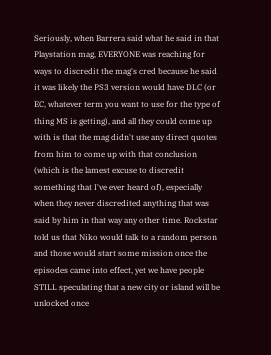Seriously, when Barrera said what he said in that Playstation mag, EVERYONE was reaching for ways to discredit the mag's cred because he said it was likely the PS3 version would have DLC (or EC, whatever term you want to use for the type of thing MS is getting), and all they could come up with is that the mag didn't use any direct quotes from him to come up with that conclusion (which is the lamest excuse to discredit something that I've ever heard of), especially when they never discredited anything that was said by him in that way any other time. Rockstar told us that Niko would talk to a random person and those would start some mission once the episodes came into effect, yet we have people STILL speculating that a new city or island will be unlocked once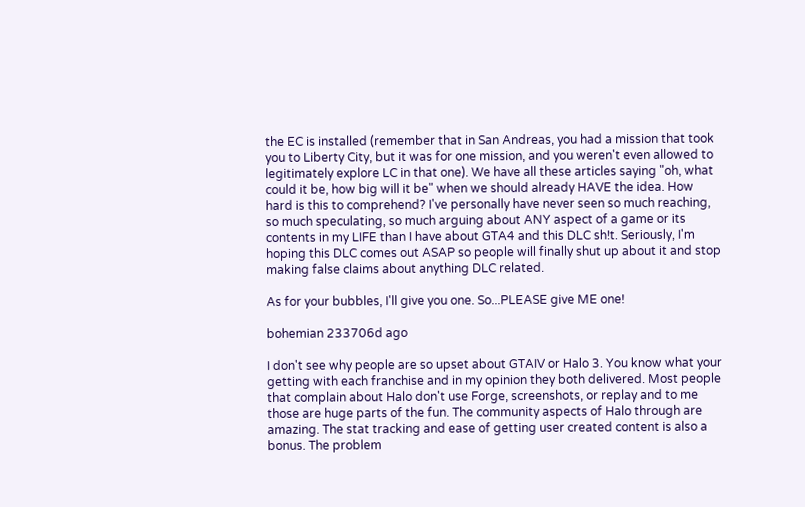the EC is installed (remember that in San Andreas, you had a mission that took you to Liberty City, but it was for one mission, and you weren't even allowed to legitimately explore LC in that one). We have all these articles saying "oh, what could it be, how big will it be" when we should already HAVE the idea. How hard is this to comprehend? I've personally have never seen so much reaching, so much speculating, so much arguing about ANY aspect of a game or its contents in my LIFE than I have about GTA4 and this DLC sh!t. Seriously, I'm hoping this DLC comes out ASAP so people will finally shut up about it and stop making false claims about anything DLC related.

As for your bubbles, I'll give you one. So...PLEASE give ME one!

bohemian 233706d ago

I don't see why people are so upset about GTAIV or Halo 3. You know what your getting with each franchise and in my opinion they both delivered. Most people that complain about Halo don't use Forge, screenshots, or replay and to me those are huge parts of the fun. The community aspects of Halo through are amazing. The stat tracking and ease of getting user created content is also a bonus. The problem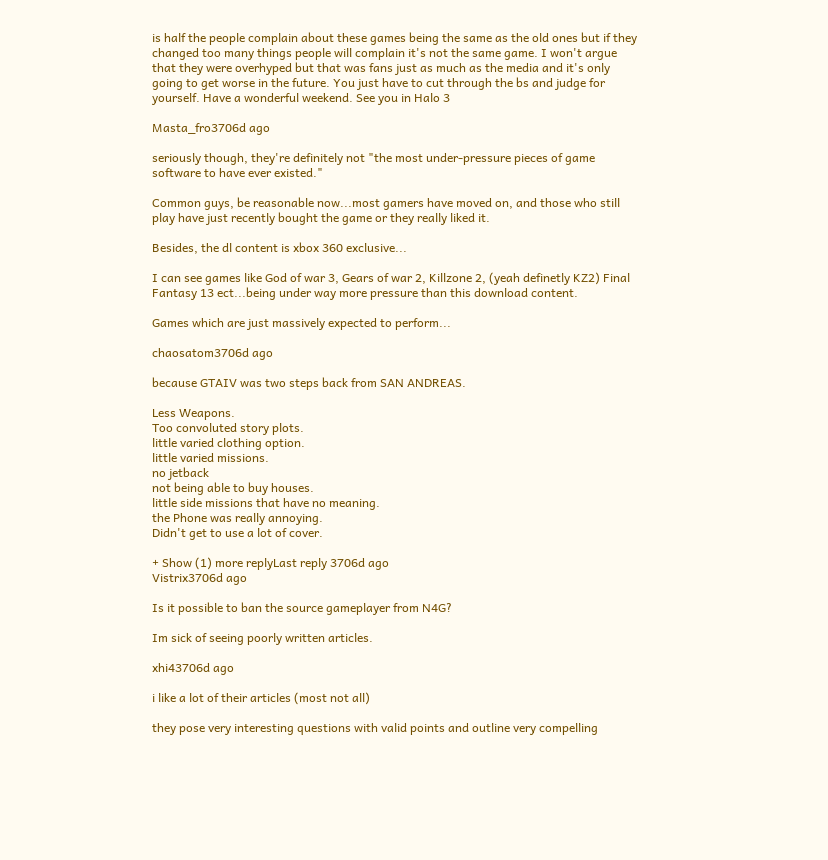is half the people complain about these games being the same as the old ones but if they changed too many things people will complain it's not the same game. I won't argue that they were overhyped but that was fans just as much as the media and it's only going to get worse in the future. You just have to cut through the bs and judge for yourself. Have a wonderful weekend. See you in Halo 3

Masta_fro3706d ago

seriously though, they're definitely not "the most under-pressure pieces of game software to have ever existed."

Common guys, be reasonable now...most gamers have moved on, and those who still play have just recently bought the game or they really liked it.

Besides, the dl content is xbox 360 exclusive...

I can see games like God of war 3, Gears of war 2, Killzone 2, (yeah definetly KZ2) Final Fantasy 13 ect...being under way more pressure than this download content.

Games which are just massively expected to perform...

chaosatom3706d ago

because GTAIV was two steps back from SAN ANDREAS.

Less Weapons.
Too convoluted story plots.
little varied clothing option.
little varied missions.
no jetback
not being able to buy houses.
little side missions that have no meaning.
the Phone was really annoying.
Didn't get to use a lot of cover.

+ Show (1) more replyLast reply 3706d ago
Vistrix3706d ago

Is it possible to ban the source gameplayer from N4G?

Im sick of seeing poorly written articles.

xhi43706d ago

i like a lot of their articles (most not all)

they pose very interesting questions with valid points and outline very compelling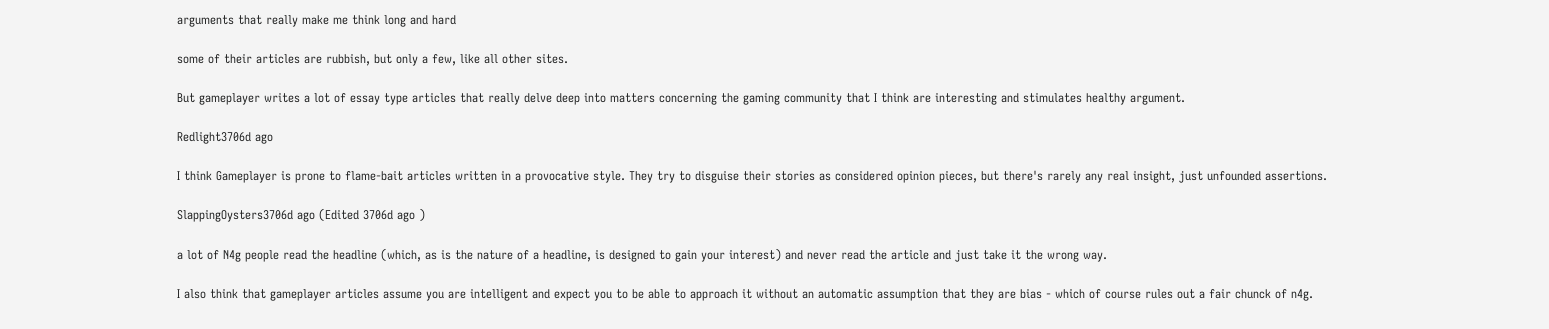arguments that really make me think long and hard

some of their articles are rubbish, but only a few, like all other sites.

But gameplayer writes a lot of essay type articles that really delve deep into matters concerning the gaming community that I think are interesting and stimulates healthy argument.

Redlight3706d ago

I think Gameplayer is prone to flame-bait articles written in a provocative style. They try to disguise their stories as considered opinion pieces, but there's rarely any real insight, just unfounded assertions.

SlappingOysters3706d ago (Edited 3706d ago )

a lot of N4g people read the headline (which, as is the nature of a headline, is designed to gain your interest) and never read the article and just take it the wrong way.

I also think that gameplayer articles assume you are intelligent and expect you to be able to approach it without an automatic assumption that they are bias - which of course rules out a fair chunck of n4g.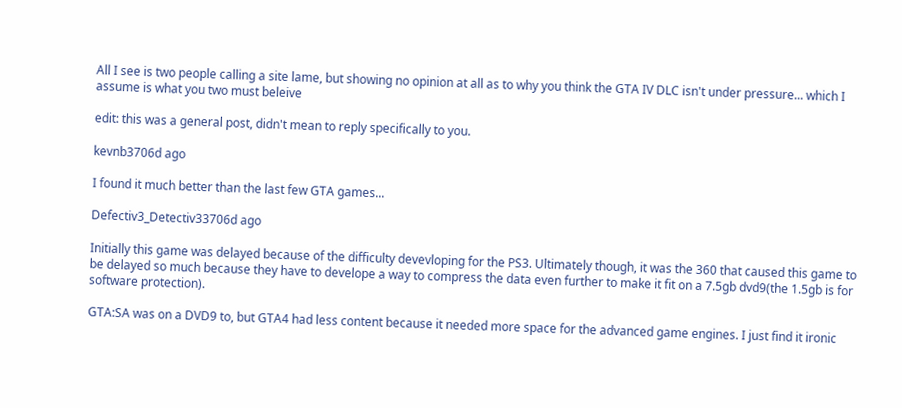All I see is two people calling a site lame, but showing no opinion at all as to why you think the GTA IV DLC isn't under pressure... which I assume is what you two must beleive

edit: this was a general post, didn't mean to reply specifically to you.

kevnb3706d ago

I found it much better than the last few GTA games...

Defectiv3_Detectiv33706d ago

Initially this game was delayed because of the difficulty devevloping for the PS3. Ultimately though, it was the 360 that caused this game to be delayed so much because they have to develope a way to compress the data even further to make it fit on a 7.5gb dvd9(the 1.5gb is for software protection).

GTA:SA was on a DVD9 to, but GTA4 had less content because it needed more space for the advanced game engines. I just find it ironic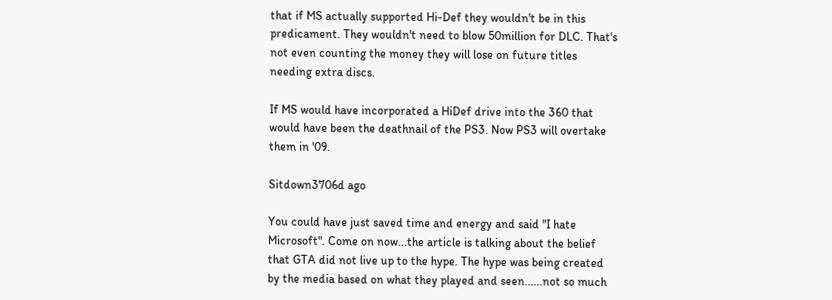that if MS actually supported Hi-Def they wouldn't be in this predicament. They wouldn't need to blow 50million for DLC. That's not even counting the money they will lose on future titles needing extra discs.

If MS would have incorporated a HiDef drive into the 360 that would have been the deathnail of the PS3. Now PS3 will overtake them in '09.

Sitdown3706d ago

You could have just saved time and energy and said "I hate Microsoft". Come on now...the article is talking about the belief that GTA did not live up to the hype. The hype was being created by the media based on what they played and seen......not so much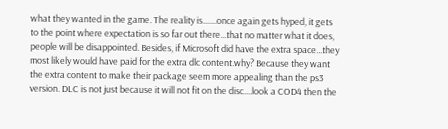what they wanted in the game. The reality is.......once again gets hyped, it gets to the point where expectation is so far out there...that no matter what it does, people will be disappointed. Besides, if Microsoft did have the extra space...they most likely would have paid for the extra dlc content.why? Because they want the extra content to make their package seem more appealing than the ps3 version. DLC is not just because it will not fit on the disc....look a COD4 then the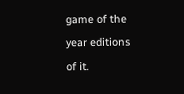game of the year editions of it.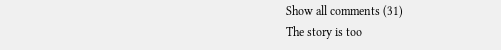Show all comments (31)
The story is too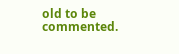old to be commented.